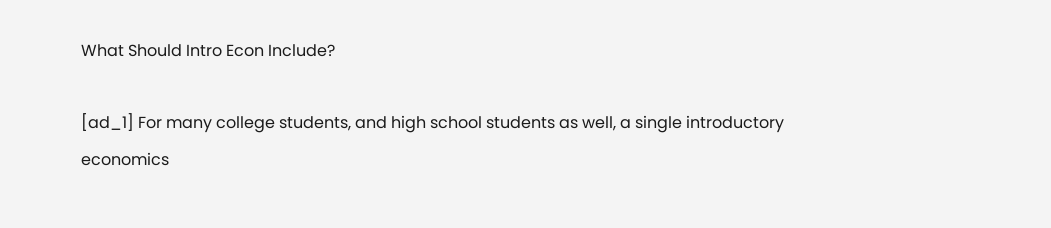What Should Intro Econ Include?

[ad_1] For many college students, and high school students as well, a single introductory economics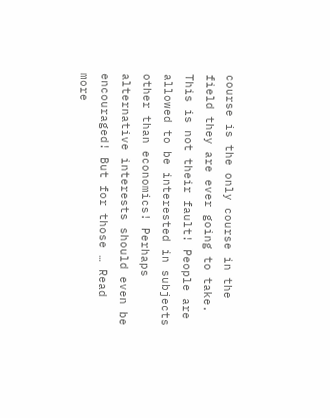course is the only course in the field they are ever going to take. This is not their fault! People are allowed to be interested in subjects other than economics! Perhaps alternative interests should even be encouraged! But for those … Read more